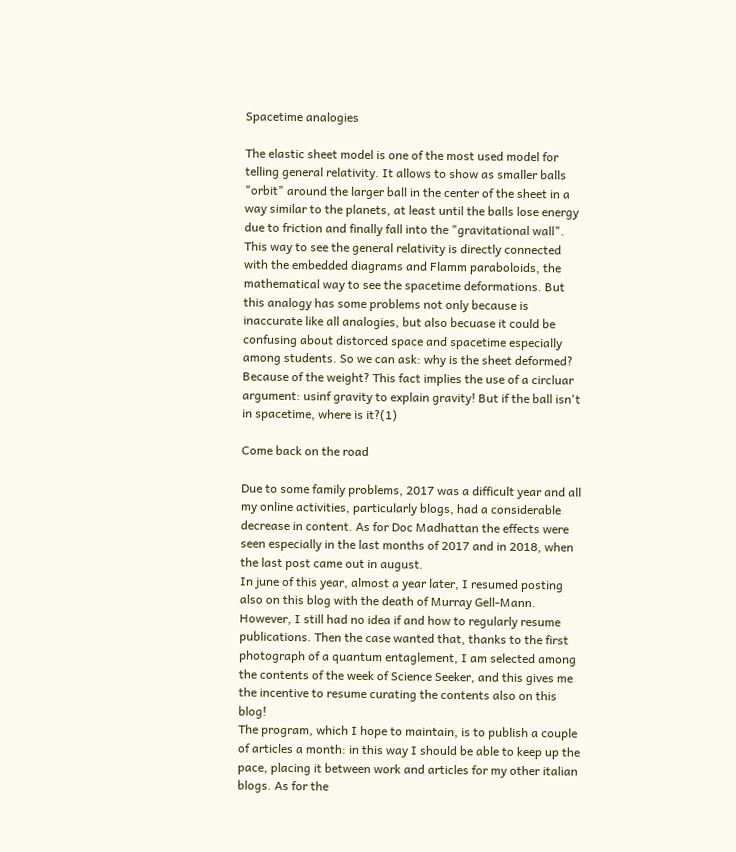Spacetime analogies

The elastic sheet model is one of the most used model for telling general relativity. It allows to show as smaller balls "orbit" around the larger ball in the center of the sheet in a way similar to the planets, at least until the balls lose energy due to friction and finally fall into the "gravitational wall".
This way to see the general relativity is directly connected with the embedded diagrams and Flamm paraboloids, the mathematical way to see the spacetime deformations. But this analogy has some problems not only because is inaccurate like all analogies, but also becuase it could be confusing about distorced space and spacetime especially among students. So we can ask: why is the sheet deformed? Because of the weight? This fact implies the use of a circluar argument: usinf gravity to explain gravity! But if the ball isn't in spacetime, where is it?(1)

Come back on the road

Due to some family problems, 2017 was a difficult year and all my online activities, particularly blogs, had a considerable decrease in content. As for Doc Madhattan the effects were seen especially in the last months of 2017 and in 2018, when the last post came out in august.
In june of this year, almost a year later, I resumed posting also on this blog with the death of Murray Gell-Mann. However, I still had no idea if and how to regularly resume publications. Then the case wanted that, thanks to the first photograph of a quantum entaglement, I am selected among the contents of the week of Science Seeker, and this gives me the incentive to resume curating the contents also on this blog!
The program, which I hope to maintain, is to publish a couple of articles a month: in this way I should be able to keep up the pace, placing it between work and articles for my other italian blogs. As for the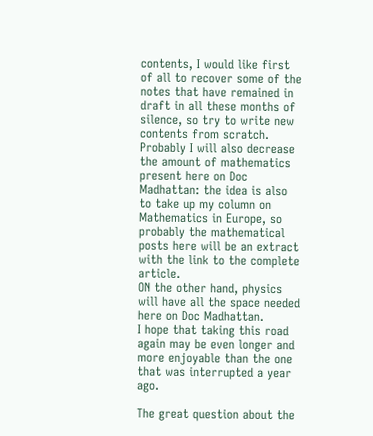contents, I would like first of all to recover some of the notes that have remained in draft in all these months of silence, so try to write new contents from scratch. Probably I will also decrease the amount of mathematics present here on Doc Madhattan: the idea is also to take up my column on Mathematics in Europe, so probably the mathematical posts here will be an extract with the link to the complete article.
ON the other hand, physics will have all the space needed here on Doc Madhattan.
I hope that taking this road again may be even longer and more enjoyable than the one that was interrupted a year ago.

The great question about the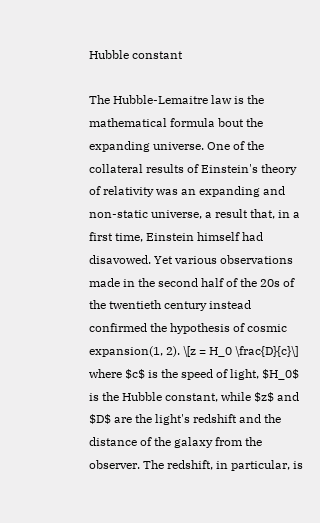Hubble constant

The Hubble-Lemaitre law is the mathematical formula bout the expanding universe. One of the collateral results of Einstein's theory of relativity was an expanding and non-static universe, a result that, in a first time, Einstein himself had disavowed. Yet various observations made in the second half of the 20s of the twentieth century instead confirmed the hypothesis of cosmic expansion(1, 2). \[z = H_0 \frac{D}{c}\] where $c$ is the speed of light, $H_0$ is the Hubble constant, while $z$ and $D$ are the light's redshift and the distance of the galaxy from the observer. The redshift, in particular, is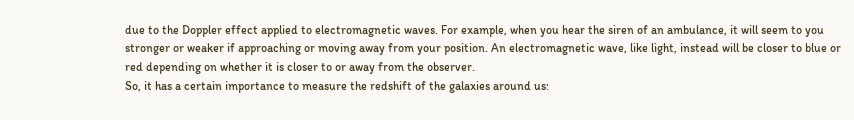due to the Doppler effect applied to electromagnetic waves. For example, when you hear the siren of an ambulance, it will seem to you stronger or weaker if approaching or moving away from your position. An electromagnetic wave, like light, instead will be closer to blue or red depending on whether it is closer to or away from the observer.
So, it has a certain importance to measure the redshift of the galaxies around us: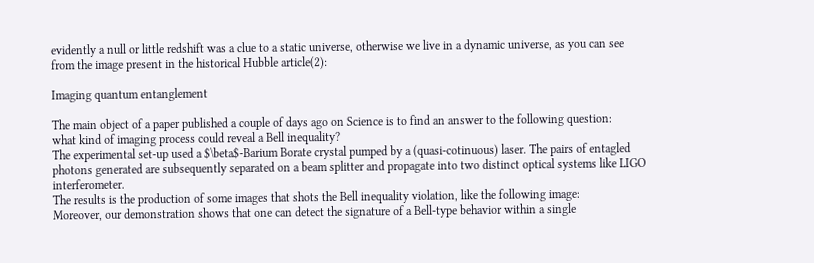evidently a null or little redshift was a clue to a static universe, otherwise we live in a dynamic universe, as you can see from the image present in the historical Hubble article(2):

Imaging quantum entanglement

The main object of a paper published a couple of days ago on Science is to find an answer to the following question:
what kind of imaging process could reveal a Bell inequality?
The experimental set-up used a $\beta$-Barium Borate crystal pumped by a (quasi-cotinuous) laser. The pairs of entagled photons generated are subsequently separated on a beam splitter and propagate into two distinct optical systems like LIGO interferometer.
The results is the production of some images that shots the Bell inequality violation, like the following image:
Moreover, our demonstration shows that one can detect the signature of a Bell-type behavior within a single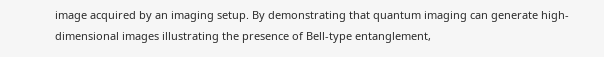image acquired by an imaging setup. By demonstrating that quantum imaging can generate high-dimensional images illustrating the presence of Bell-type entanglement,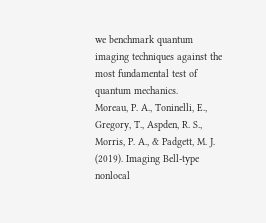we benchmark quantum imaging techniques against the most fundamental test of quantum mechanics.
Moreau, P. A., Toninelli, E., Gregory, T., Aspden, R. S., Morris, P. A., & Padgett, M. J. (2019). Imaging Bell-type nonlocal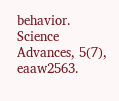behavior. Science Advances, 5(7), eaaw2563.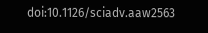doi:10.1126/sciadv.aaw2563